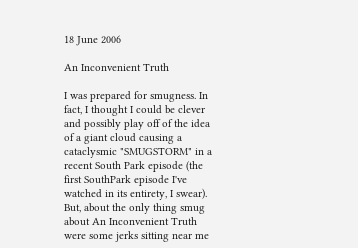18 June 2006

An Inconvenient Truth

I was prepared for smugness. In fact, I thought I could be clever and possibly play off of the idea of a giant cloud causing a cataclysmic "SMUGSTORM" in a recent South Park episode (the first SouthPark episode I've watched in its entirety, I swear). But, about the only thing smug about An Inconvenient Truth were some jerks sitting near me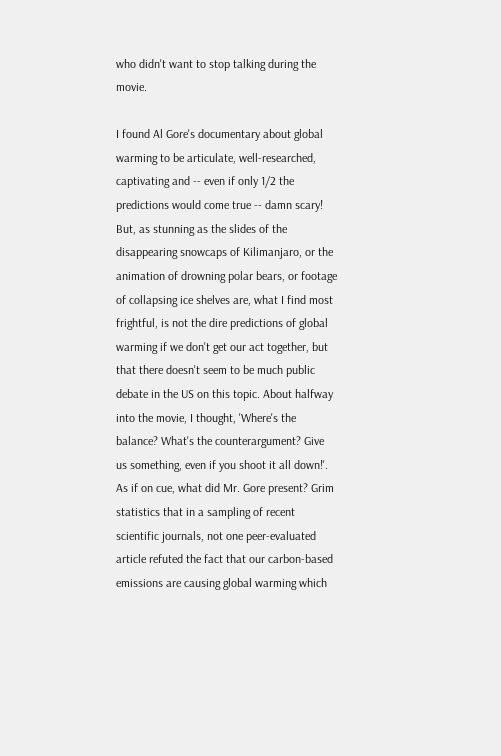who didn't want to stop talking during the movie.

I found Al Gore's documentary about global warming to be articulate, well-researched, captivating and -- even if only 1/2 the predictions would come true -- damn scary! But, as stunning as the slides of the disappearing snowcaps of Kilimanjaro, or the animation of drowning polar bears, or footage of collapsing ice shelves are, what I find most frightful, is not the dire predictions of global warming if we don't get our act together, but that there doesn't seem to be much public debate in the US on this topic. About halfway into the movie, I thought, 'Where's the balance? What's the counterargument? Give us something, even if you shoot it all down!'. As if on cue, what did Mr. Gore present? Grim statistics that in a sampling of recent scientific journals, not one peer-evaluated article refuted the fact that our carbon-based emissions are causing global warming which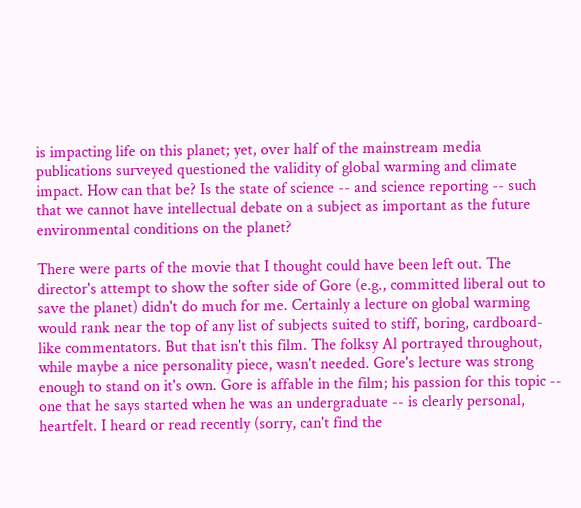is impacting life on this planet; yet, over half of the mainstream media publications surveyed questioned the validity of global warming and climate impact. How can that be? Is the state of science -- and science reporting -- such that we cannot have intellectual debate on a subject as important as the future environmental conditions on the planet?

There were parts of the movie that I thought could have been left out. The director's attempt to show the softer side of Gore (e.g., committed liberal out to save the planet) didn't do much for me. Certainly a lecture on global warming would rank near the top of any list of subjects suited to stiff, boring, cardboard-like commentators. But that isn't this film. The folksy Al portrayed throughout, while maybe a nice personality piece, wasn't needed. Gore's lecture was strong enough to stand on it's own. Gore is affable in the film; his passion for this topic -- one that he says started when he was an undergraduate -- is clearly personal, heartfelt. I heard or read recently (sorry, can't find the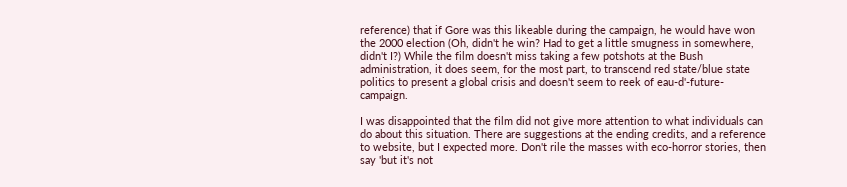reference) that if Gore was this likeable during the campaign, he would have won the 2000 election (Oh, didn't he win? Had to get a little smugness in somewhere, didn't I?) While the film doesn't miss taking a few potshots at the Bush administration, it does seem, for the most part, to transcend red state/blue state politics to present a global crisis and doesn't seem to reek of eau-d'-future-campaign.

I was disappointed that the film did not give more attention to what individuals can do about this situation. There are suggestions at the ending credits, and a reference to website, but I expected more. Don't rile the masses with eco-horror stories, then say 'but it's not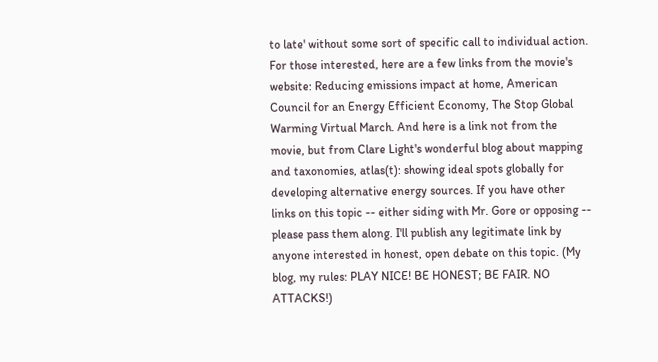to late' without some sort of specific call to individual action. For those interested, here are a few links from the movie's website: Reducing emissions impact at home, American Council for an Energy Efficient Economy, The Stop Global Warming Virtual March. And here is a link not from the movie, but from Clare Light's wonderful blog about mapping and taxonomies, atlas(t): showing ideal spots globally for developing alternative energy sources. If you have other links on this topic -- either siding with Mr. Gore or opposing -- please pass them along. I'll publish any legitimate link by anyone interested in honest, open debate on this topic. (My blog, my rules: PLAY NICE! BE HONEST; BE FAIR. NO ATTACKS!)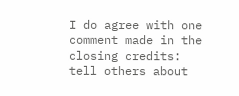I do agree with one comment made in the closing credits: tell others about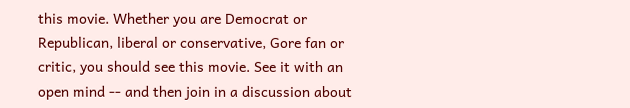this movie. Whether you are Democrat or Republican, liberal or conservative, Gore fan or critic, you should see this movie. See it with an open mind -- and then join in a discussion about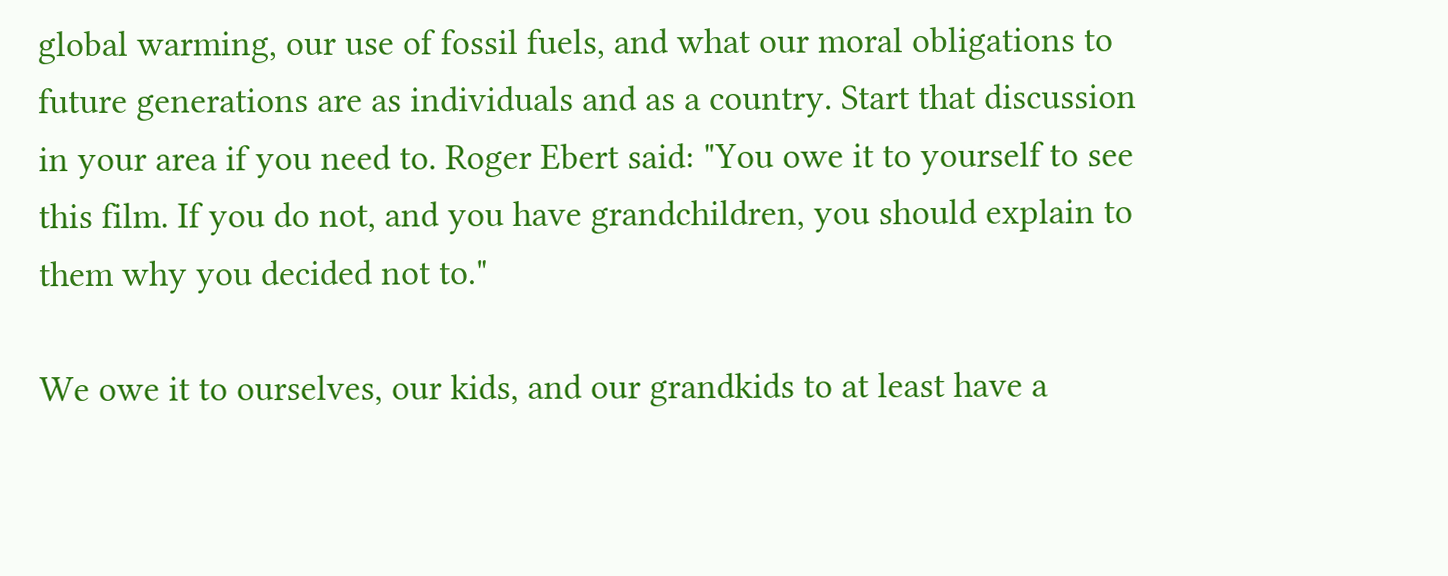global warming, our use of fossil fuels, and what our moral obligations to future generations are as individuals and as a country. Start that discussion in your area if you need to. Roger Ebert said: "You owe it to yourself to see this film. If you do not, and you have grandchildren, you should explain to them why you decided not to."

We owe it to ourselves, our kids, and our grandkids to at least have a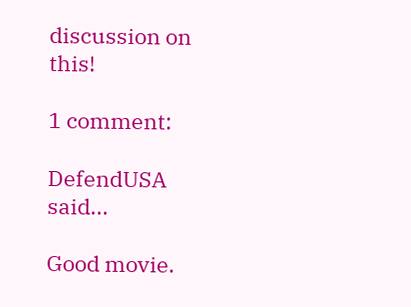discussion on this!

1 comment:

DefendUSA said...

Good movie.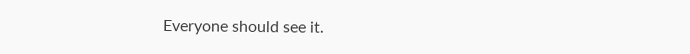Everyone should see it.